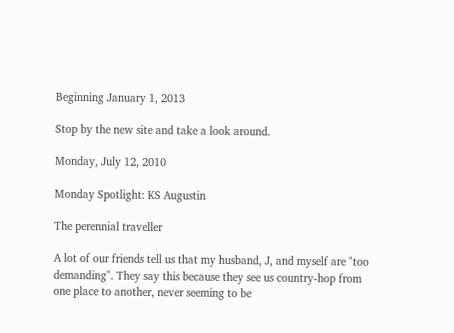Beginning January 1, 2013

Stop by the new site and take a look around.

Monday, July 12, 2010

Monday Spotlight: KS Augustin

The perennial traveller

A lot of our friends tell us that my husband, J, and myself are "too demanding". They say this because they see us country-hop from one place to another, never seeming to be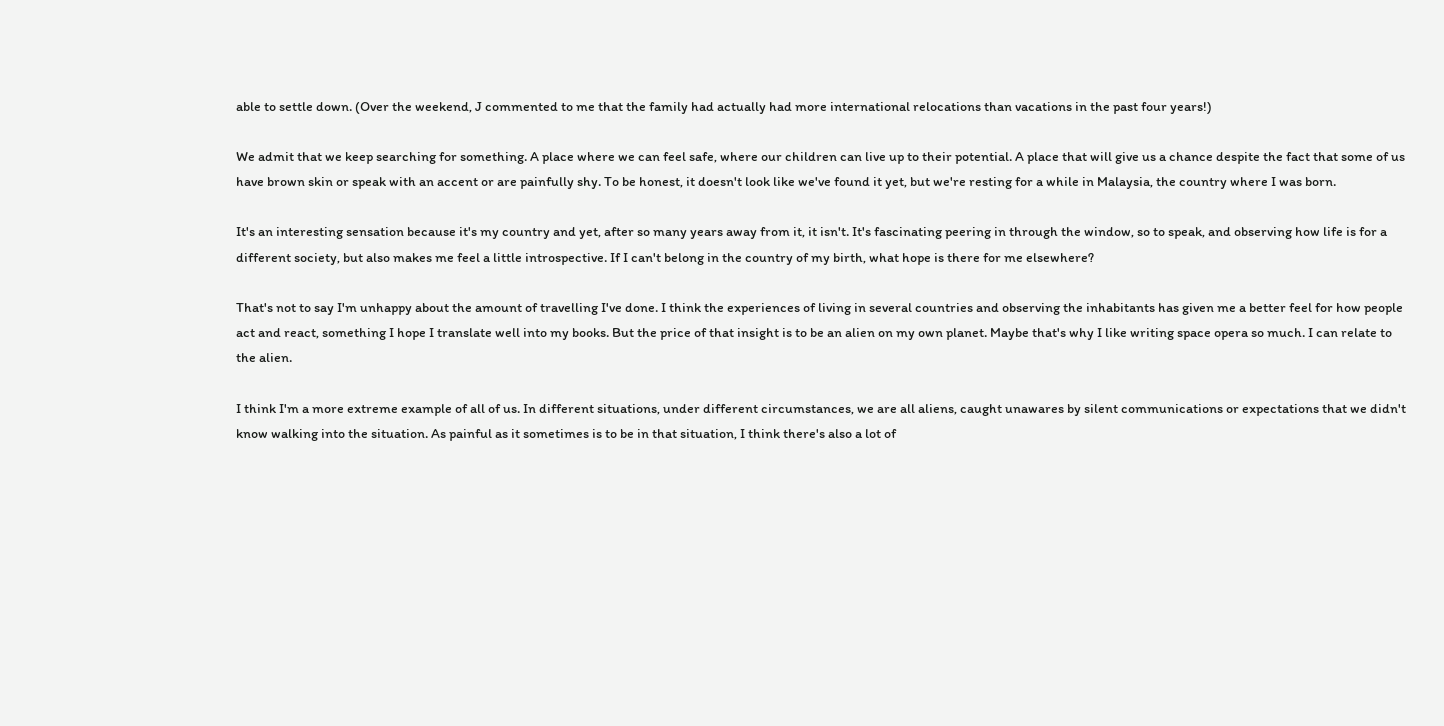able to settle down. (Over the weekend, J commented to me that the family had actually had more international relocations than vacations in the past four years!)

We admit that we keep searching for something. A place where we can feel safe, where our children can live up to their potential. A place that will give us a chance despite the fact that some of us have brown skin or speak with an accent or are painfully shy. To be honest, it doesn't look like we've found it yet, but we're resting for a while in Malaysia, the country where I was born.

It's an interesting sensation because it's my country and yet, after so many years away from it, it isn't. It's fascinating peering in through the window, so to speak, and observing how life is for a different society, but also makes me feel a little introspective. If I can't belong in the country of my birth, what hope is there for me elsewhere?

That's not to say I'm unhappy about the amount of travelling I've done. I think the experiences of living in several countries and observing the inhabitants has given me a better feel for how people act and react, something I hope I translate well into my books. But the price of that insight is to be an alien on my own planet. Maybe that's why I like writing space opera so much. I can relate to the alien.

I think I'm a more extreme example of all of us. In different situations, under different circumstances, we are all aliens, caught unawares by silent communications or expectations that we didn't know walking into the situation. As painful as it sometimes is to be in that situation, I think there's also a lot of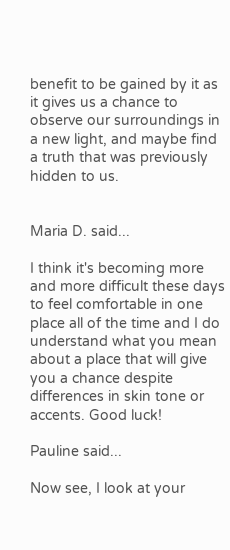benefit to be gained by it as it gives us a chance to observe our surroundings in a new light, and maybe find a truth that was previously hidden to us.


Maria D. said...

I think it's becoming more and more difficult these days to feel comfortable in one place all of the time and I do understand what you mean about a place that will give you a chance despite differences in skin tone or accents. Good luck!

Pauline said...

Now see, I look at your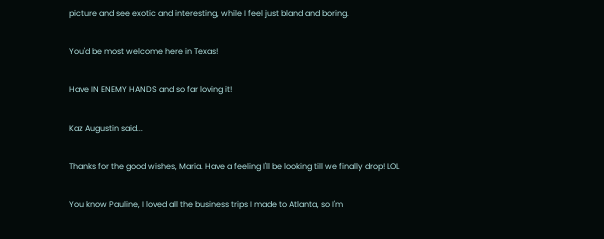picture and see exotic and interesting, while I feel just bland and boring.

You'd be most welcome here in Texas!

Have IN ENEMY HANDS and so far loving it!

Kaz Augustin said...

Thanks for the good wishes, Maria. Have a feeling I'll be looking till we finally drop! LOL

You know Pauline, I loved all the business trips I made to Atlanta, so I'm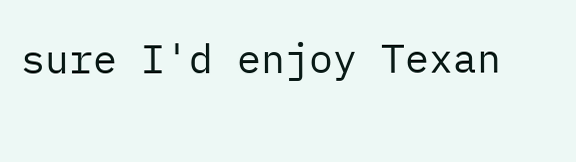sure I'd enjoy Texan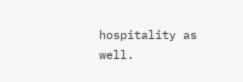hospitality as well.